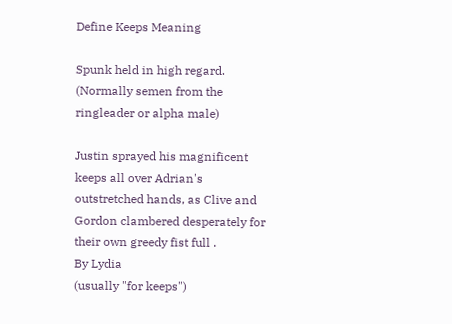Define Keeps Meaning

Spunk held in high regard. (Normally semen from the ringleader or alpha male)

Justin sprayed his magnificent keeps all over Adrian's outstretched hands, as Clive and Gordon clambered desperately for their own greedy fist full .
By Lydia
(usually "for keeps")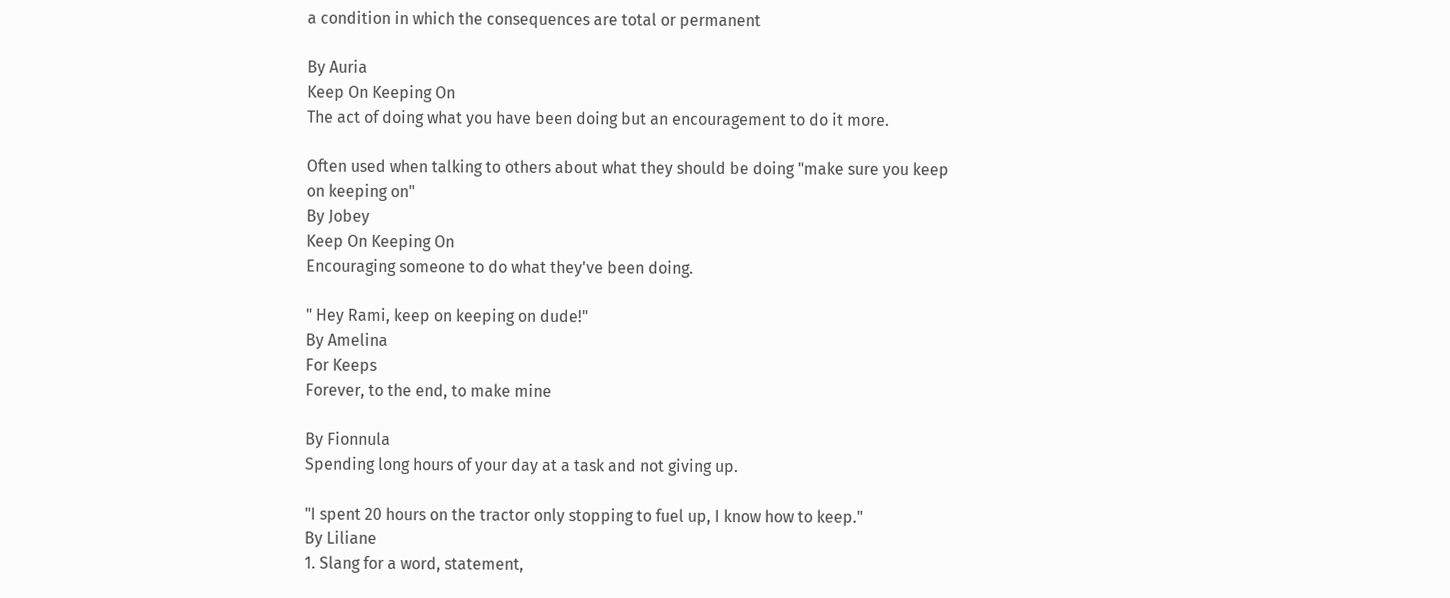a condition in which the consequences are total or permanent

By Auria
Keep On Keeping On
The act of doing what you have been doing but an encouragement to do it more.

Often used when talking to others about what they should be doing "make sure you keep on keeping on"
By Jobey
Keep On Keeping On
Encouraging someone to do what they've been doing.

" Hey Rami, keep on keeping on dude!"
By Amelina
For Keeps
Forever, to the end, to make mine

By Fionnula
Spending long hours of your day at a task and not giving up.

"I spent 20 hours on the tractor only stopping to fuel up, I know how to keep."
By Liliane
1. Slang for a word, statement,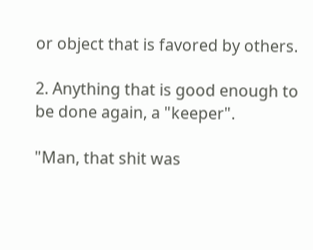or object that is favored by others.

2. Anything that is good enough to be done again, a "keeper".

"Man, that shit was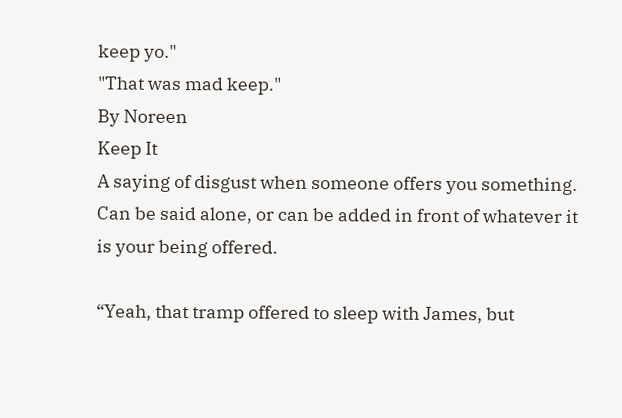keep yo."
"That was mad keep."
By Noreen
Keep It
A saying of disgust when someone offers you something. Can be said alone, or can be added in front of whatever it is your being offered.

“Yeah, that tramp offered to sleep with James, but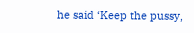he said ‘Keep the pussy,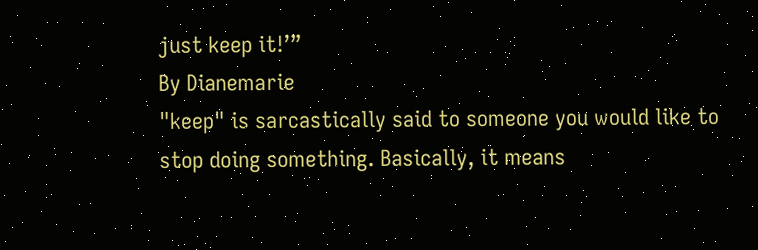just keep it!’”
By Dianemarie
"keep" is sarcastically said to someone you would like to stop doing something. Basically, it means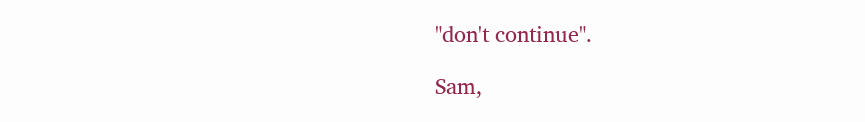"don't continue".

Sam,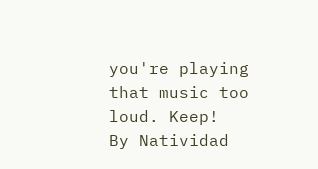you're playing that music too loud. Keep!
By Natividad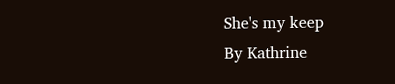She's my keep
By Kathrine